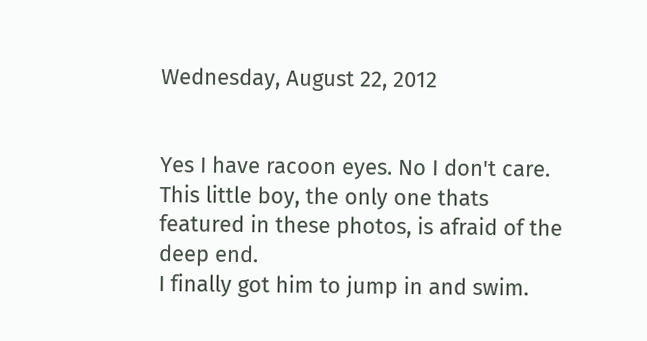Wednesday, August 22, 2012


Yes I have racoon eyes. No I don't care.
This little boy, the only one thats featured in these photos, is afraid of the deep end.
I finally got him to jump in and swim.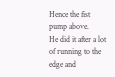Hence the fist pump above.
He did it after a lot of running to the edge and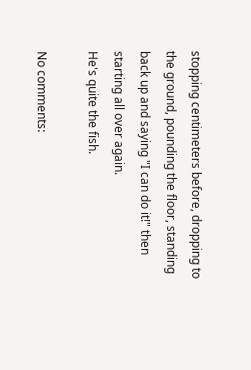stopping centimeters before, dropping to the ground, pounding the floor, standing back up and saying "I can do it!" then starting all over again.
He's quite the fish.

No comments: